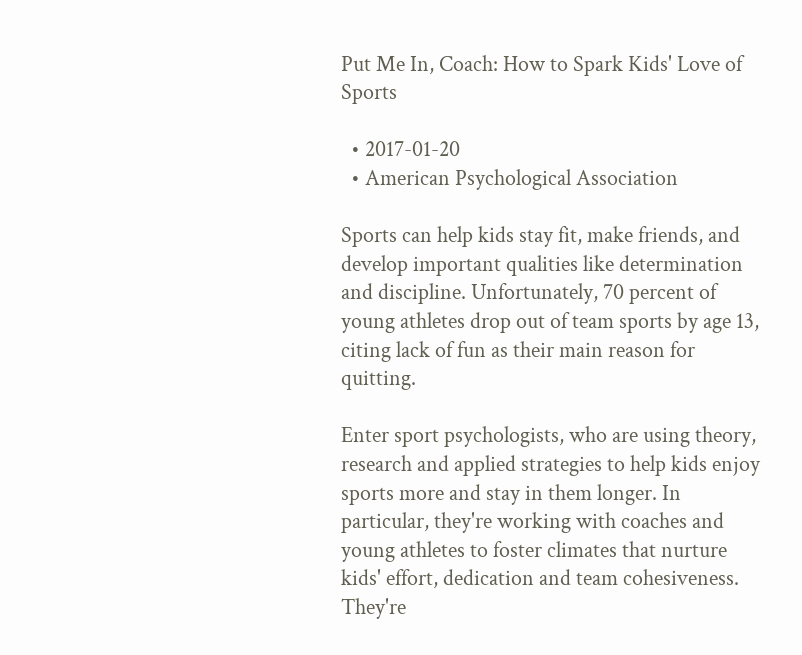Put Me In, Coach: How to Spark Kids' Love of Sports

  • 2017-01-20
  • American Psychological Association

Sports can help kids stay fit, make friends, and develop important qualities like determination and discipline. Unfortunately, 70 percent of young athletes drop out of team sports by age 13, citing lack of fun as their main reason for quitting.

Enter sport psychologists, who are using theory, research and applied strategies to help kids enjoy sports more and stay in them longer. In particular, they're working with coaches and young athletes to foster climates that nurture kids' effort, dedication and team cohesiveness. They're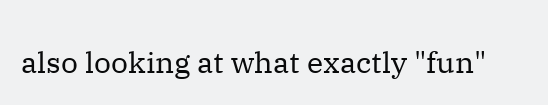also looking at what exactly "fun"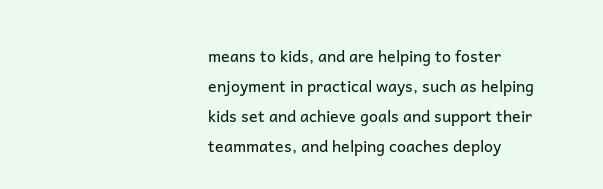means to kids, and are helping to foster enjoyment in practical ways, such as helping kids set and achieve goals and support their teammates, and helping coaches deploy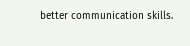better communication skills.